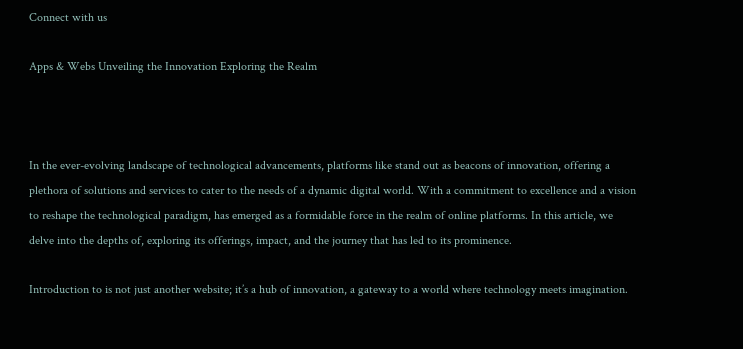Connect with us

Apps & Webs Unveiling the Innovation Exploring the Realm



In the ever-evolving landscape of technological advancements, platforms like stand out as beacons of innovation, offering a plethora of solutions and services to cater to the needs of a dynamic digital world. With a commitment to excellence and a vision to reshape the technological paradigm, has emerged as a formidable force in the realm of online platforms. In this article, we delve into the depths of, exploring its offerings, impact, and the journey that has led to its prominence.

Introduction to is not just another website; it’s a hub of innovation, a gateway to a world where technology meets imagination.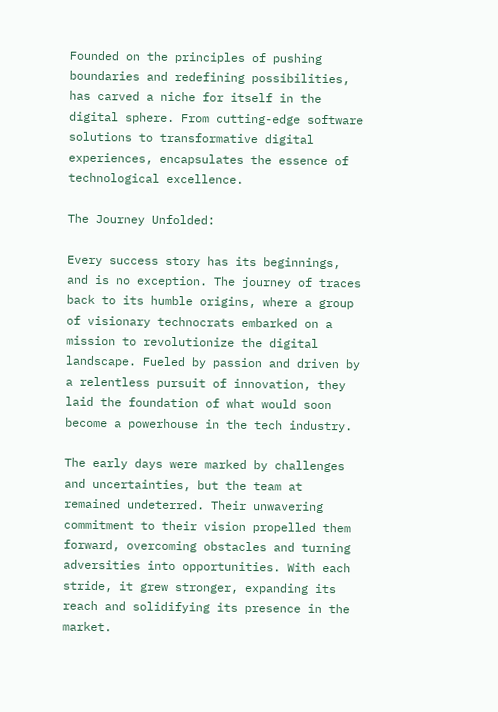Founded on the principles of pushing boundaries and redefining possibilities, has carved a niche for itself in the digital sphere. From cutting-edge software solutions to transformative digital experiences, encapsulates the essence of technological excellence.

The Journey Unfolded:

Every success story has its beginnings, and is no exception. The journey of traces back to its humble origins, where a group of visionary technocrats embarked on a mission to revolutionize the digital landscape. Fueled by passion and driven by a relentless pursuit of innovation, they laid the foundation of what would soon become a powerhouse in the tech industry.

The early days were marked by challenges and uncertainties, but the team at remained undeterred. Their unwavering commitment to their vision propelled them forward, overcoming obstacles and turning adversities into opportunities. With each stride, it grew stronger, expanding its reach and solidifying its presence in the market.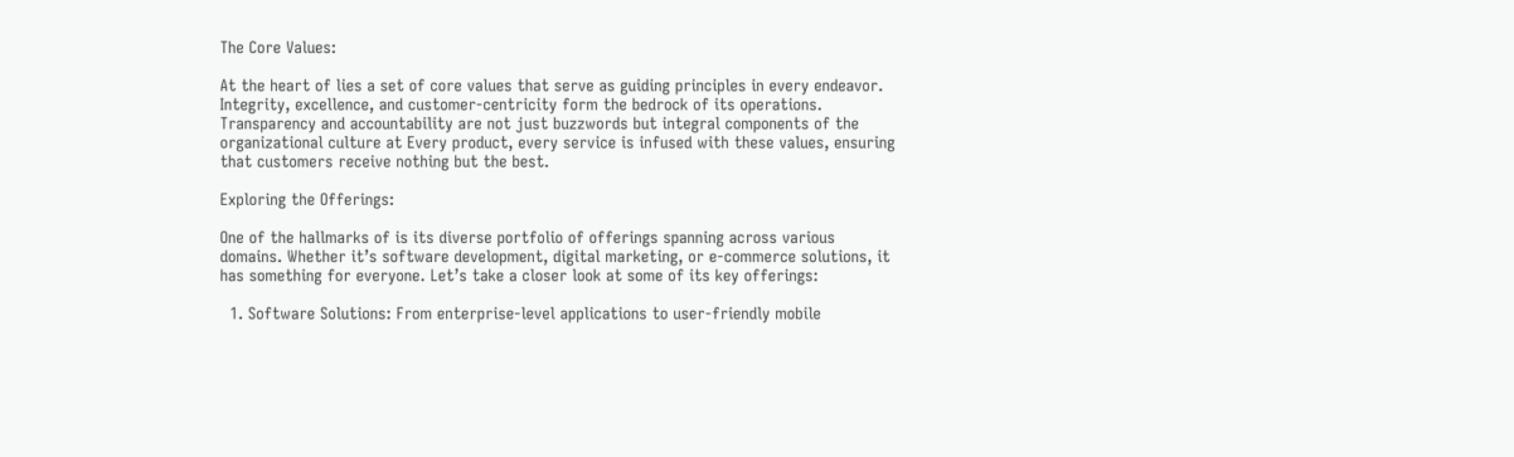The Core Values:

At the heart of lies a set of core values that serve as guiding principles in every endeavor. Integrity, excellence, and customer-centricity form the bedrock of its operations. Transparency and accountability are not just buzzwords but integral components of the organizational culture at Every product, every service is infused with these values, ensuring that customers receive nothing but the best.

Exploring the Offerings:

One of the hallmarks of is its diverse portfolio of offerings spanning across various domains. Whether it’s software development, digital marketing, or e-commerce solutions, it has something for everyone. Let’s take a closer look at some of its key offerings:

  1. Software Solutions: From enterprise-level applications to user-friendly mobile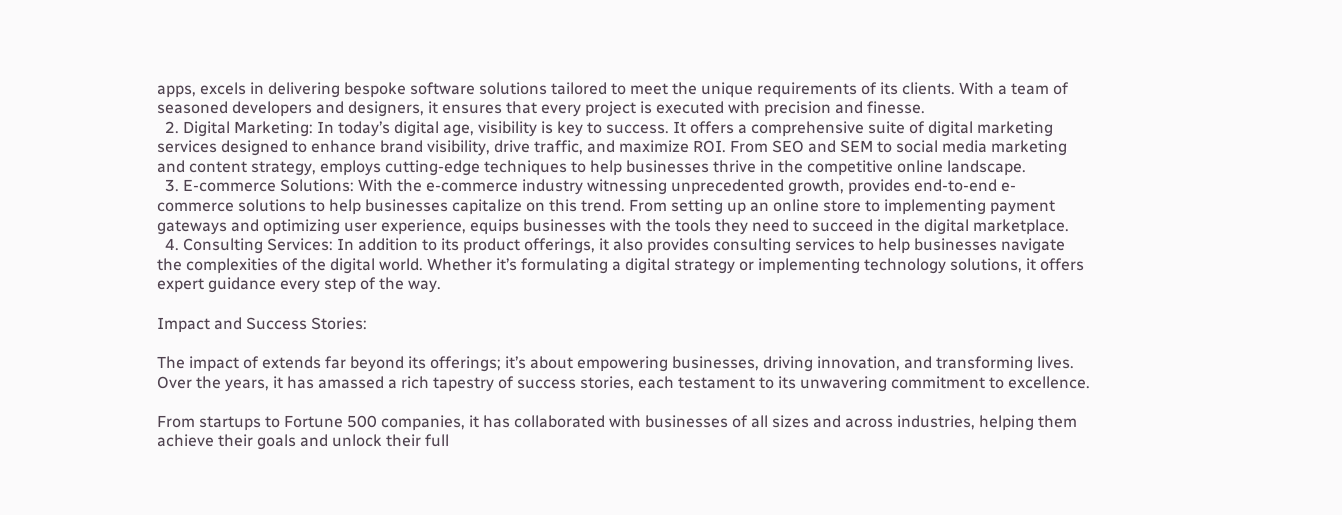apps, excels in delivering bespoke software solutions tailored to meet the unique requirements of its clients. With a team of seasoned developers and designers, it ensures that every project is executed with precision and finesse.
  2. Digital Marketing: In today’s digital age, visibility is key to success. It offers a comprehensive suite of digital marketing services designed to enhance brand visibility, drive traffic, and maximize ROI. From SEO and SEM to social media marketing and content strategy, employs cutting-edge techniques to help businesses thrive in the competitive online landscape.
  3. E-commerce Solutions: With the e-commerce industry witnessing unprecedented growth, provides end-to-end e-commerce solutions to help businesses capitalize on this trend. From setting up an online store to implementing payment gateways and optimizing user experience, equips businesses with the tools they need to succeed in the digital marketplace.
  4. Consulting Services: In addition to its product offerings, it also provides consulting services to help businesses navigate the complexities of the digital world. Whether it’s formulating a digital strategy or implementing technology solutions, it offers expert guidance every step of the way.

Impact and Success Stories:

The impact of extends far beyond its offerings; it’s about empowering businesses, driving innovation, and transforming lives. Over the years, it has amassed a rich tapestry of success stories, each testament to its unwavering commitment to excellence.

From startups to Fortune 500 companies, it has collaborated with businesses of all sizes and across industries, helping them achieve their goals and unlock their full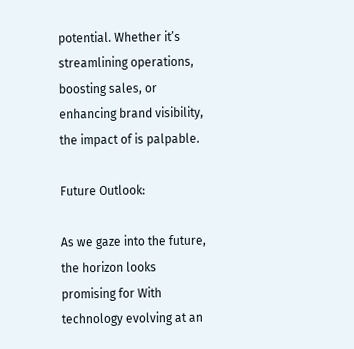potential. Whether it’s streamlining operations, boosting sales, or enhancing brand visibility, the impact of is palpable.

Future Outlook:

As we gaze into the future, the horizon looks promising for With technology evolving at an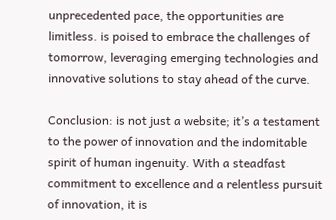unprecedented pace, the opportunities are limitless. is poised to embrace the challenges of tomorrow, leveraging emerging technologies and innovative solutions to stay ahead of the curve.

Conclusion: is not just a website; it’s a testament to the power of innovation and the indomitable spirit of human ingenuity. With a steadfast commitment to excellence and a relentless pursuit of innovation, it is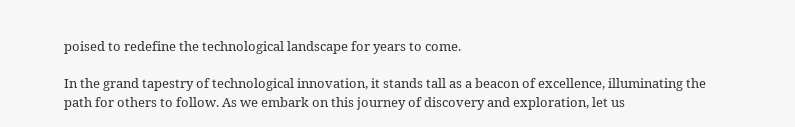poised to redefine the technological landscape for years to come.

In the grand tapestry of technological innovation, it stands tall as a beacon of excellence, illuminating the path for others to follow. As we embark on this journey of discovery and exploration, let us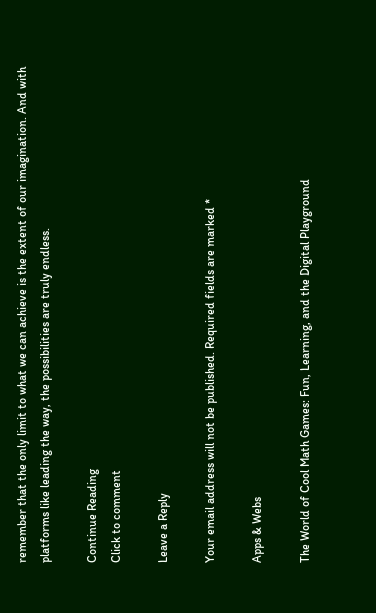remember that the only limit to what we can achieve is the extent of our imagination. And with platforms like leading the way, the possibilities are truly endless.

Continue Reading
Click to comment

Leave a Reply

Your email address will not be published. Required fields are marked *

Apps & Webs

The World of Cool Math Games: Fun, Learning, and the Digital Playground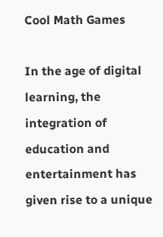Cool Math Games

In the age of digital learning, the integration of education and entertainment has given rise to a unique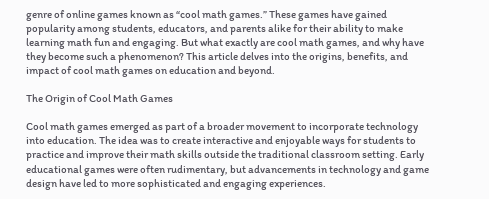genre of online games known as “cool math games.” These games have gained popularity among students, educators, and parents alike for their ability to make learning math fun and engaging. But what exactly are cool math games, and why have they become such a phenomenon? This article delves into the origins, benefits, and impact of cool math games on education and beyond.

The Origin of Cool Math Games

Cool math games emerged as part of a broader movement to incorporate technology into education. The idea was to create interactive and enjoyable ways for students to practice and improve their math skills outside the traditional classroom setting. Early educational games were often rudimentary, but advancements in technology and game design have led to more sophisticated and engaging experiences.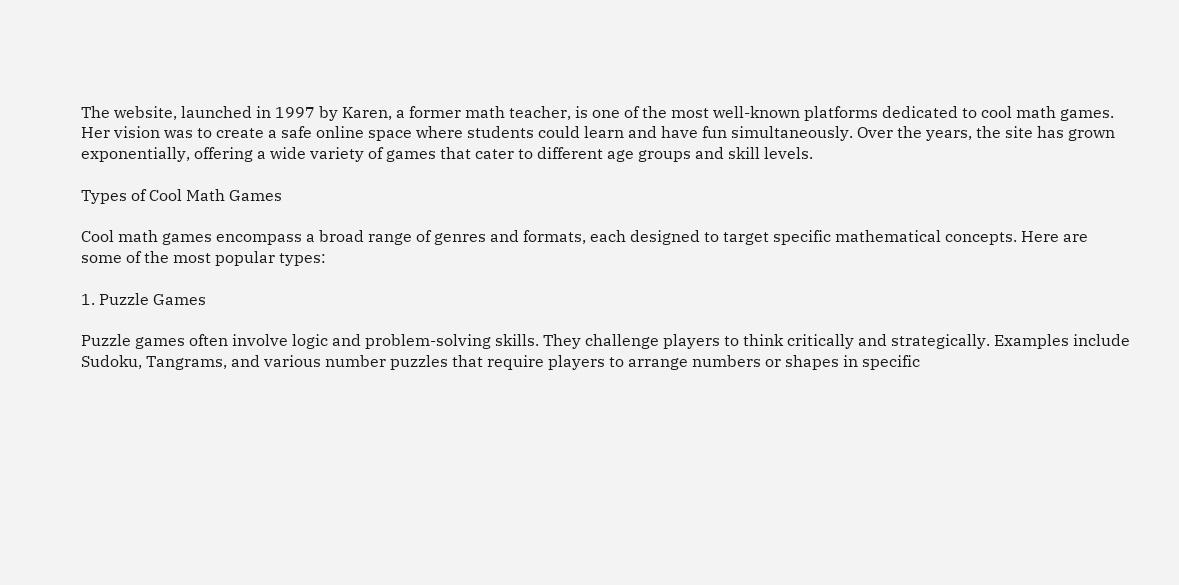The website, launched in 1997 by Karen, a former math teacher, is one of the most well-known platforms dedicated to cool math games. Her vision was to create a safe online space where students could learn and have fun simultaneously. Over the years, the site has grown exponentially, offering a wide variety of games that cater to different age groups and skill levels.

Types of Cool Math Games

Cool math games encompass a broad range of genres and formats, each designed to target specific mathematical concepts. Here are some of the most popular types:

1. Puzzle Games

Puzzle games often involve logic and problem-solving skills. They challenge players to think critically and strategically. Examples include Sudoku, Tangrams, and various number puzzles that require players to arrange numbers or shapes in specific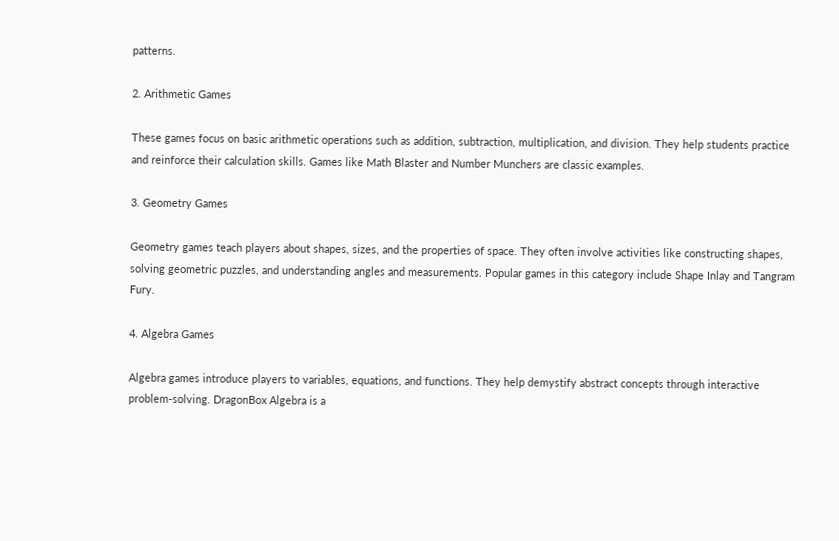patterns.

2. Arithmetic Games

These games focus on basic arithmetic operations such as addition, subtraction, multiplication, and division. They help students practice and reinforce their calculation skills. Games like Math Blaster and Number Munchers are classic examples.

3. Geometry Games

Geometry games teach players about shapes, sizes, and the properties of space. They often involve activities like constructing shapes, solving geometric puzzles, and understanding angles and measurements. Popular games in this category include Shape Inlay and Tangram Fury.

4. Algebra Games

Algebra games introduce players to variables, equations, and functions. They help demystify abstract concepts through interactive problem-solving. DragonBox Algebra is a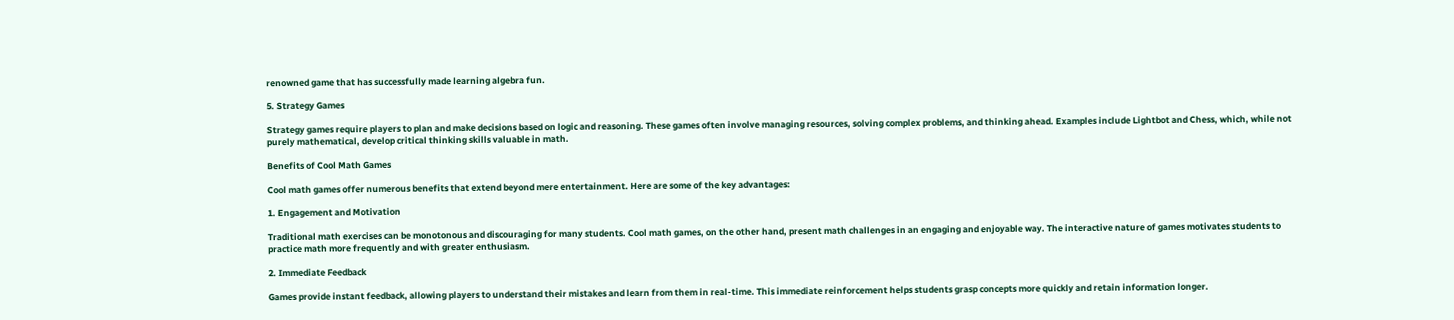renowned game that has successfully made learning algebra fun.

5. Strategy Games

Strategy games require players to plan and make decisions based on logic and reasoning. These games often involve managing resources, solving complex problems, and thinking ahead. Examples include Lightbot and Chess, which, while not purely mathematical, develop critical thinking skills valuable in math.

Benefits of Cool Math Games

Cool math games offer numerous benefits that extend beyond mere entertainment. Here are some of the key advantages:

1. Engagement and Motivation

Traditional math exercises can be monotonous and discouraging for many students. Cool math games, on the other hand, present math challenges in an engaging and enjoyable way. The interactive nature of games motivates students to practice math more frequently and with greater enthusiasm.

2. Immediate Feedback

Games provide instant feedback, allowing players to understand their mistakes and learn from them in real-time. This immediate reinforcement helps students grasp concepts more quickly and retain information longer.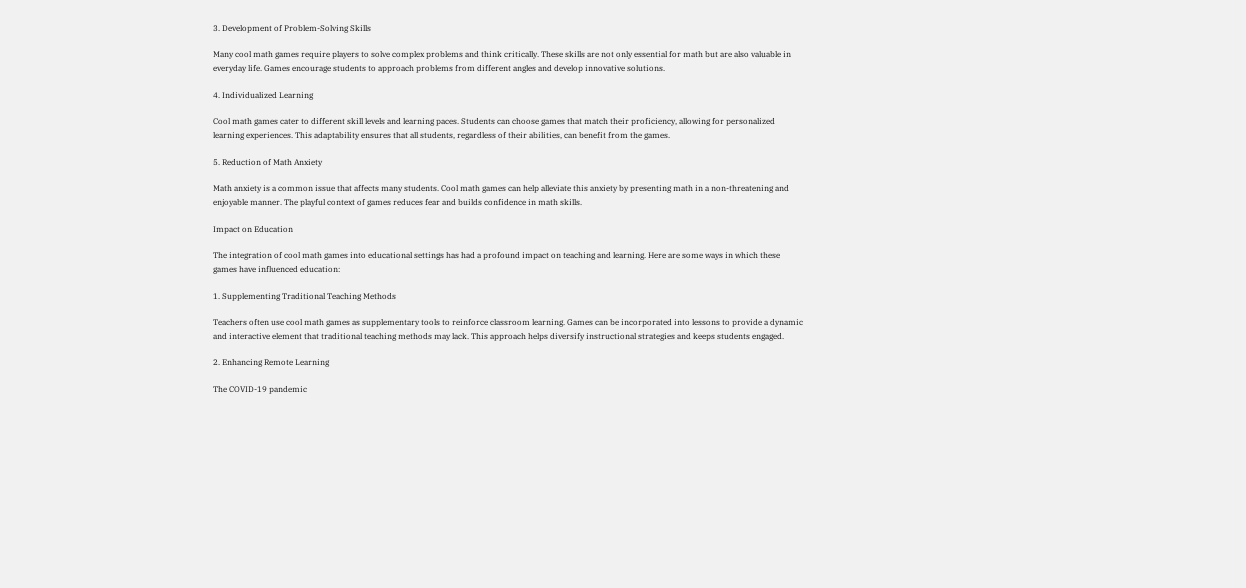3. Development of Problem-Solving Skills

Many cool math games require players to solve complex problems and think critically. These skills are not only essential for math but are also valuable in everyday life. Games encourage students to approach problems from different angles and develop innovative solutions.

4. Individualized Learning

Cool math games cater to different skill levels and learning paces. Students can choose games that match their proficiency, allowing for personalized learning experiences. This adaptability ensures that all students, regardless of their abilities, can benefit from the games.

5. Reduction of Math Anxiety

Math anxiety is a common issue that affects many students. Cool math games can help alleviate this anxiety by presenting math in a non-threatening and enjoyable manner. The playful context of games reduces fear and builds confidence in math skills.

Impact on Education

The integration of cool math games into educational settings has had a profound impact on teaching and learning. Here are some ways in which these games have influenced education:

1. Supplementing Traditional Teaching Methods

Teachers often use cool math games as supplementary tools to reinforce classroom learning. Games can be incorporated into lessons to provide a dynamic and interactive element that traditional teaching methods may lack. This approach helps diversify instructional strategies and keeps students engaged.

2. Enhancing Remote Learning

The COVID-19 pandemic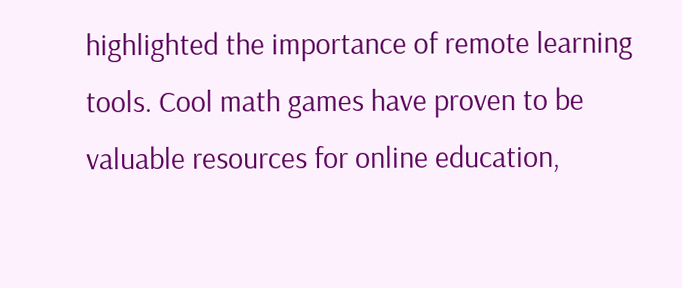highlighted the importance of remote learning tools. Cool math games have proven to be valuable resources for online education,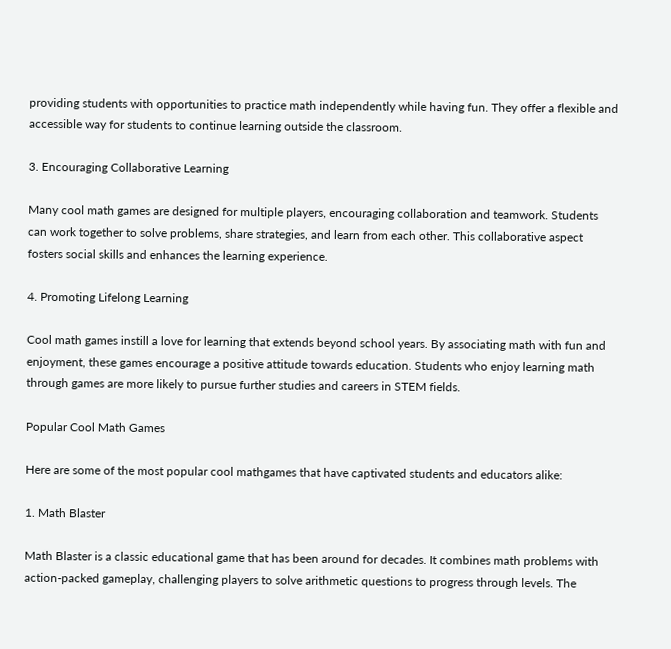providing students with opportunities to practice math independently while having fun. They offer a flexible and accessible way for students to continue learning outside the classroom.

3. Encouraging Collaborative Learning

Many cool math games are designed for multiple players, encouraging collaboration and teamwork. Students can work together to solve problems, share strategies, and learn from each other. This collaborative aspect fosters social skills and enhances the learning experience.

4. Promoting Lifelong Learning

Cool math games instill a love for learning that extends beyond school years. By associating math with fun and enjoyment, these games encourage a positive attitude towards education. Students who enjoy learning math through games are more likely to pursue further studies and careers in STEM fields.

Popular Cool Math Games

Here are some of the most popular cool mathgames that have captivated students and educators alike:

1. Math Blaster

Math Blaster is a classic educational game that has been around for decades. It combines math problems with action-packed gameplay, challenging players to solve arithmetic questions to progress through levels. The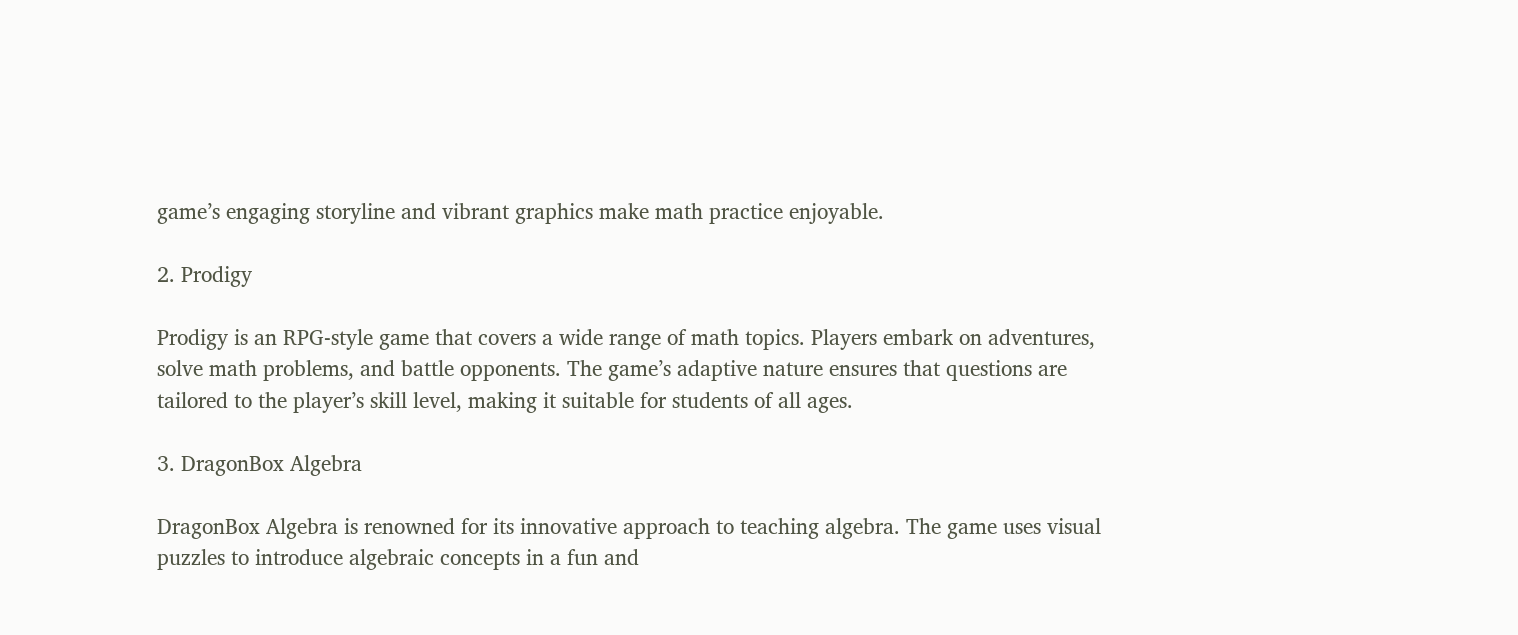game’s engaging storyline and vibrant graphics make math practice enjoyable.

2. Prodigy

Prodigy is an RPG-style game that covers a wide range of math topics. Players embark on adventures, solve math problems, and battle opponents. The game’s adaptive nature ensures that questions are tailored to the player’s skill level, making it suitable for students of all ages.

3. DragonBox Algebra

DragonBox Algebra is renowned for its innovative approach to teaching algebra. The game uses visual puzzles to introduce algebraic concepts in a fun and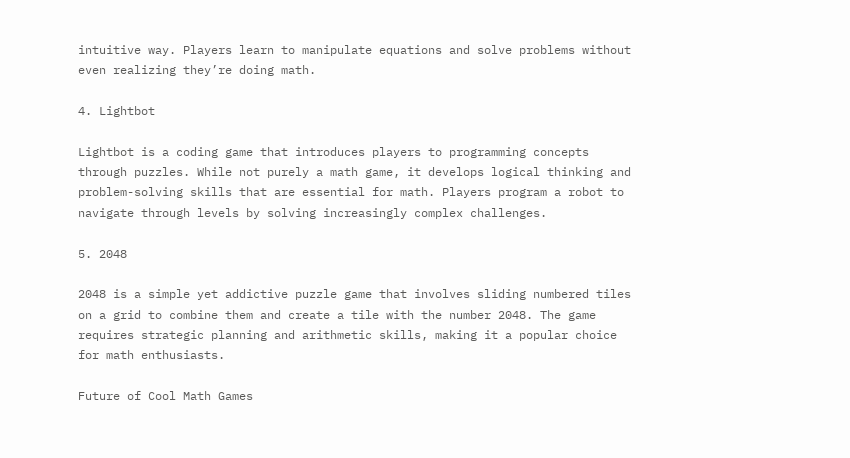intuitive way. Players learn to manipulate equations and solve problems without even realizing they’re doing math.

4. Lightbot

Lightbot is a coding game that introduces players to programming concepts through puzzles. While not purely a math game, it develops logical thinking and problem-solving skills that are essential for math. Players program a robot to navigate through levels by solving increasingly complex challenges.

5. 2048

2048 is a simple yet addictive puzzle game that involves sliding numbered tiles on a grid to combine them and create a tile with the number 2048. The game requires strategic planning and arithmetic skills, making it a popular choice for math enthusiasts.

Future of Cool Math Games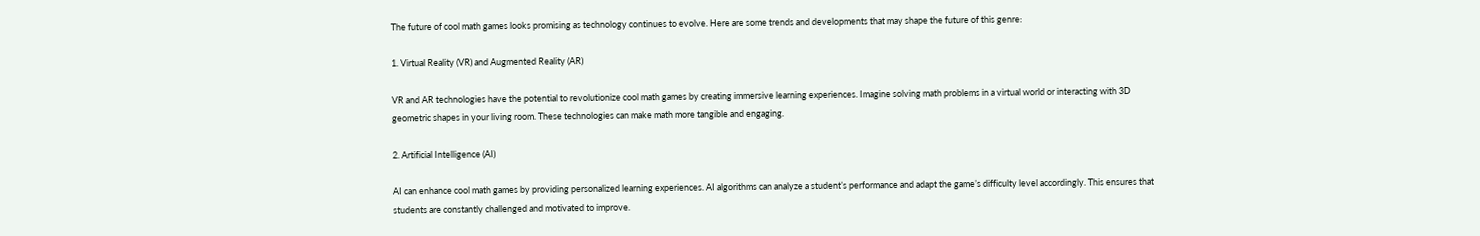The future of cool math games looks promising as technology continues to evolve. Here are some trends and developments that may shape the future of this genre:

1. Virtual Reality (VR) and Augmented Reality (AR)

VR and AR technologies have the potential to revolutionize cool math games by creating immersive learning experiences. Imagine solving math problems in a virtual world or interacting with 3D geometric shapes in your living room. These technologies can make math more tangible and engaging.

2. Artificial Intelligence (AI)

AI can enhance cool math games by providing personalized learning experiences. AI algorithms can analyze a student’s performance and adapt the game’s difficulty level accordingly. This ensures that students are constantly challenged and motivated to improve.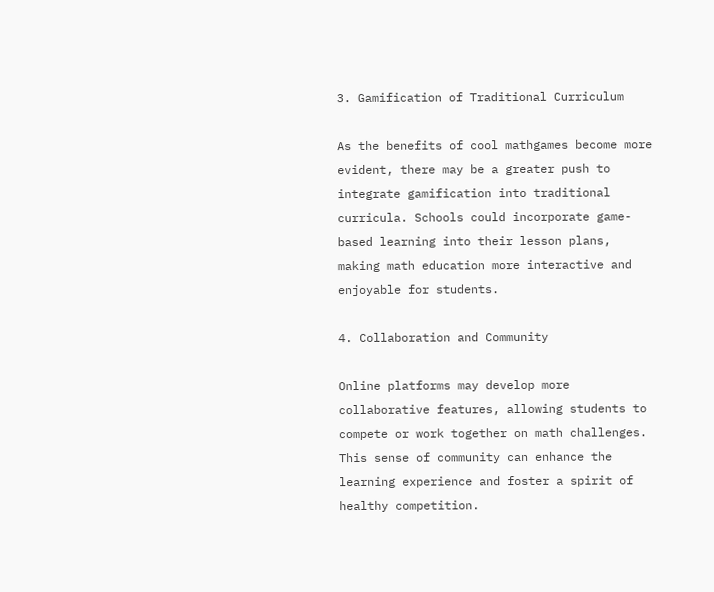3. Gamification of Traditional Curriculum

As the benefits of cool mathgames become more evident, there may be a greater push to integrate gamification into traditional curricula. Schools could incorporate game-based learning into their lesson plans, making math education more interactive and enjoyable for students.

4. Collaboration and Community

Online platforms may develop more collaborative features, allowing students to compete or work together on math challenges. This sense of community can enhance the learning experience and foster a spirit of healthy competition.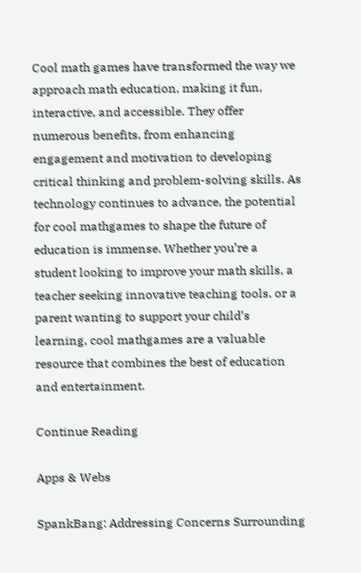Cool math games have transformed the way we approach math education, making it fun, interactive, and accessible. They offer numerous benefits, from enhancing engagement and motivation to developing critical thinking and problem-solving skills. As technology continues to advance, the potential for cool mathgames to shape the future of education is immense. Whether you’re a student looking to improve your math skills, a teacher seeking innovative teaching tools, or a parent wanting to support your child’s learning, cool mathgames are a valuable resource that combines the best of education and entertainment.

Continue Reading

Apps & Webs

SpankBang: Addressing Concerns Surrounding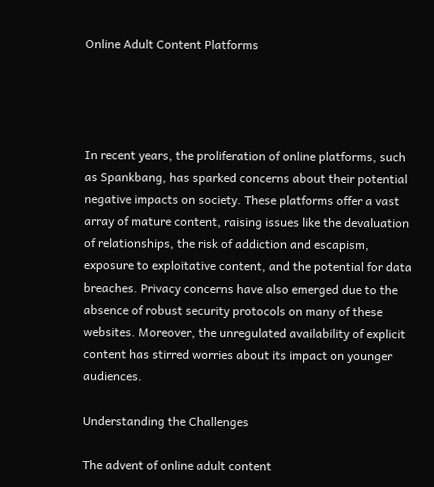Online Adult Content Platforms




In recent years, the proliferation of online platforms, such as Spankbang, has sparked concerns about their potential negative impacts on society. These platforms offer a vast array of mature content, raising issues like the devaluation of relationships, the risk of addiction and escapism, exposure to exploitative content, and the potential for data breaches. Privacy concerns have also emerged due to the absence of robust security protocols on many of these websites. Moreover, the unregulated availability of explicit content has stirred worries about its impact on younger audiences.

Understanding the Challenges

The advent of online adult content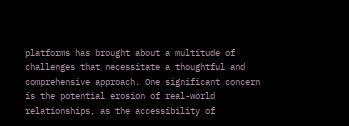platforms has brought about a multitude of challenges that necessitate a thoughtful and comprehensive approach. One significant concern is the potential erosion of real-world relationships, as the accessibility of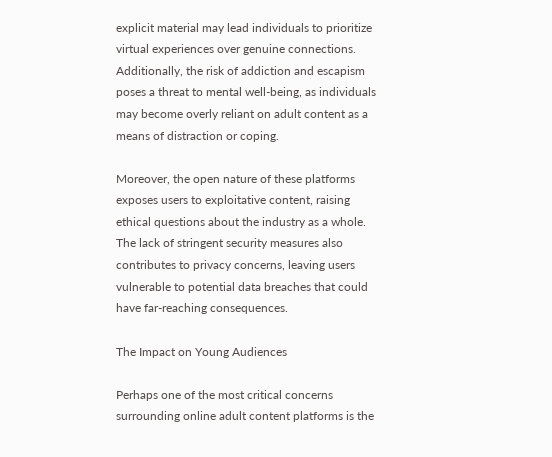explicit material may lead individuals to prioritize virtual experiences over genuine connections. Additionally, the risk of addiction and escapism poses a threat to mental well-being, as individuals may become overly reliant on adult content as a means of distraction or coping.

Moreover, the open nature of these platforms exposes users to exploitative content, raising ethical questions about the industry as a whole. The lack of stringent security measures also contributes to privacy concerns, leaving users vulnerable to potential data breaches that could have far-reaching consequences.

The Impact on Young Audiences

Perhaps one of the most critical concerns surrounding online adult content platforms is the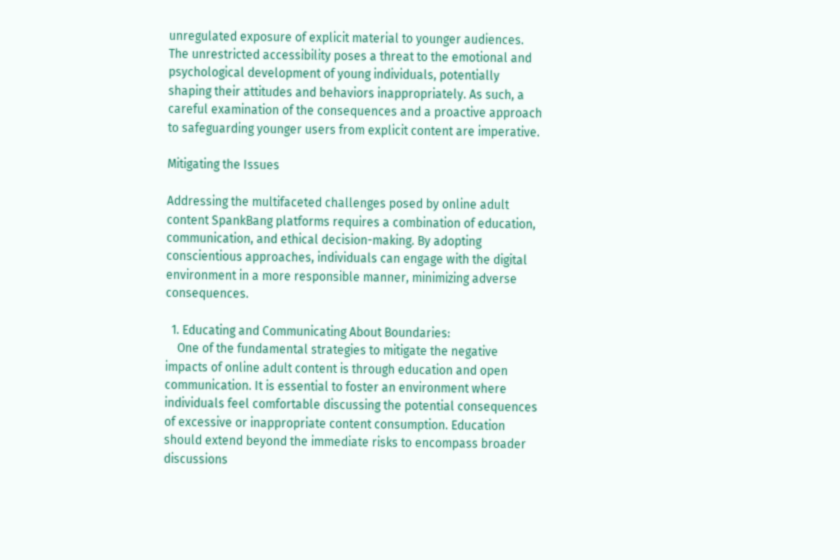unregulated exposure of explicit material to younger audiences. The unrestricted accessibility poses a threat to the emotional and psychological development of young individuals, potentially shaping their attitudes and behaviors inappropriately. As such, a careful examination of the consequences and a proactive approach to safeguarding younger users from explicit content are imperative.

Mitigating the Issues

Addressing the multifaceted challenges posed by online adult content SpankBang platforms requires a combination of education, communication, and ethical decision-making. By adopting conscientious approaches, individuals can engage with the digital environment in a more responsible manner, minimizing adverse consequences.

  1. Educating and Communicating About Boundaries:
    One of the fundamental strategies to mitigate the negative impacts of online adult content is through education and open communication. It is essential to foster an environment where individuals feel comfortable discussing the potential consequences of excessive or inappropriate content consumption. Education should extend beyond the immediate risks to encompass broader discussions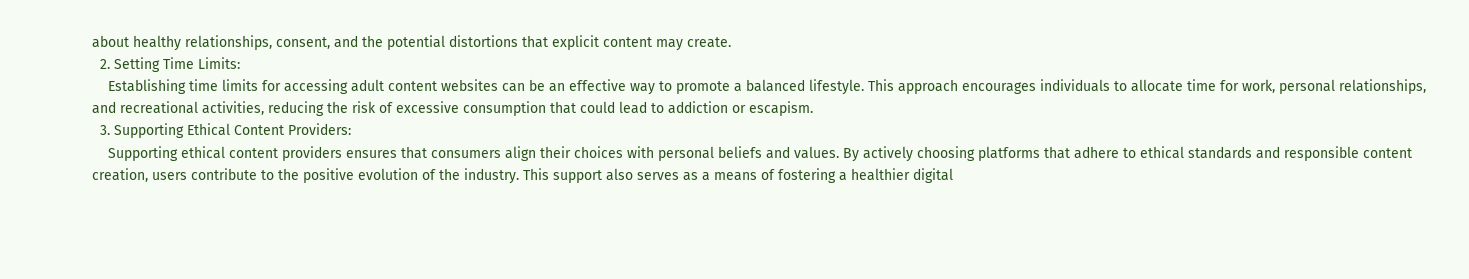about healthy relationships, consent, and the potential distortions that explicit content may create.
  2. Setting Time Limits:
    Establishing time limits for accessing adult content websites can be an effective way to promote a balanced lifestyle. This approach encourages individuals to allocate time for work, personal relationships, and recreational activities, reducing the risk of excessive consumption that could lead to addiction or escapism.
  3. Supporting Ethical Content Providers:
    Supporting ethical content providers ensures that consumers align their choices with personal beliefs and values. By actively choosing platforms that adhere to ethical standards and responsible content creation, users contribute to the positive evolution of the industry. This support also serves as a means of fostering a healthier digital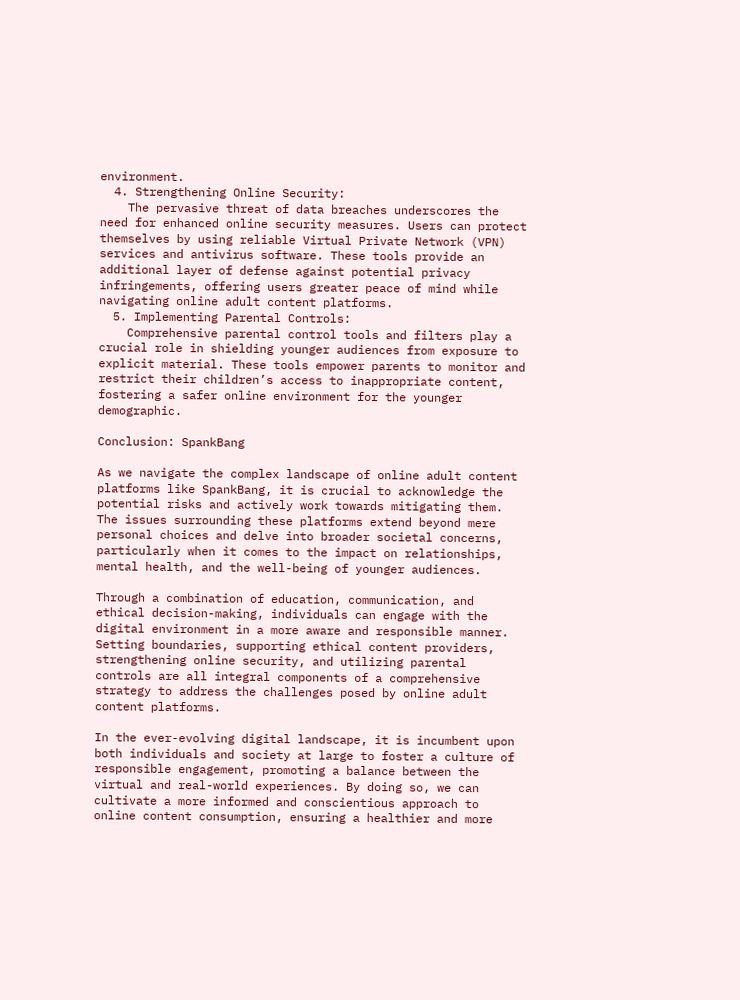environment.
  4. Strengthening Online Security:
    The pervasive threat of data breaches underscores the need for enhanced online security measures. Users can protect themselves by using reliable Virtual Private Network (VPN) services and antivirus software. These tools provide an additional layer of defense against potential privacy infringements, offering users greater peace of mind while navigating online adult content platforms.
  5. Implementing Parental Controls:
    Comprehensive parental control tools and filters play a crucial role in shielding younger audiences from exposure to explicit material. These tools empower parents to monitor and restrict their children’s access to inappropriate content, fostering a safer online environment for the younger demographic.

Conclusion: SpankBang

As we navigate the complex landscape of online adult content platforms like SpankBang, it is crucial to acknowledge the potential risks and actively work towards mitigating them. The issues surrounding these platforms extend beyond mere personal choices and delve into broader societal concerns, particularly when it comes to the impact on relationships, mental health, and the well-being of younger audiences.

Through a combination of education, communication, and ethical decision-making, individuals can engage with the digital environment in a more aware and responsible manner. Setting boundaries, supporting ethical content providers, strengthening online security, and utilizing parental controls are all integral components of a comprehensive strategy to address the challenges posed by online adult content platforms.

In the ever-evolving digital landscape, it is incumbent upon both individuals and society at large to foster a culture of responsible engagement, promoting a balance between the virtual and real-world experiences. By doing so, we can cultivate a more informed and conscientious approach to online content consumption, ensuring a healthier and more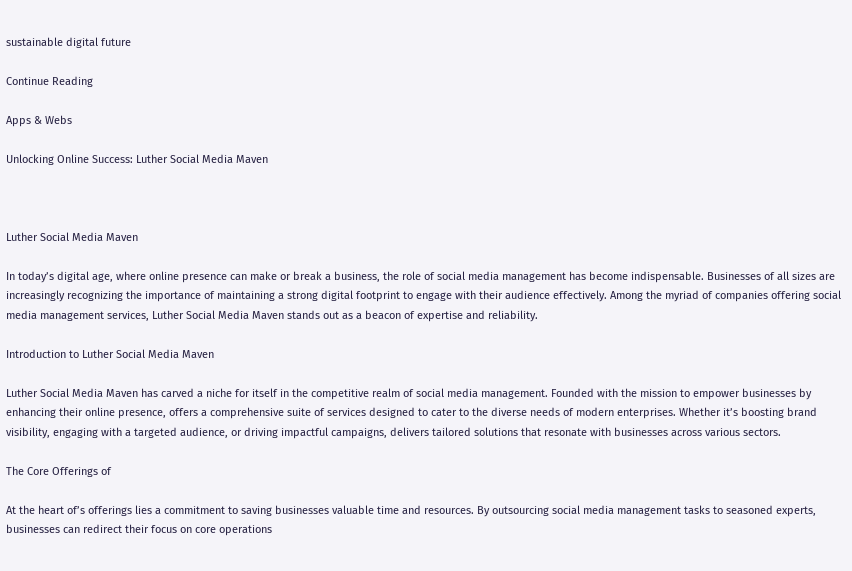sustainable digital future

Continue Reading

Apps & Webs

Unlocking Online Success: Luther Social Media Maven



Luther Social Media Maven

In today’s digital age, where online presence can make or break a business, the role of social media management has become indispensable. Businesses of all sizes are increasingly recognizing the importance of maintaining a strong digital footprint to engage with their audience effectively. Among the myriad of companies offering social media management services, Luther Social Media Maven stands out as a beacon of expertise and reliability.

Introduction to Luther Social Media Maven

Luther Social Media Maven has carved a niche for itself in the competitive realm of social media management. Founded with the mission to empower businesses by enhancing their online presence, offers a comprehensive suite of services designed to cater to the diverse needs of modern enterprises. Whether it’s boosting brand visibility, engaging with a targeted audience, or driving impactful campaigns, delivers tailored solutions that resonate with businesses across various sectors.

The Core Offerings of

At the heart of’s offerings lies a commitment to saving businesses valuable time and resources. By outsourcing social media management tasks to seasoned experts, businesses can redirect their focus on core operations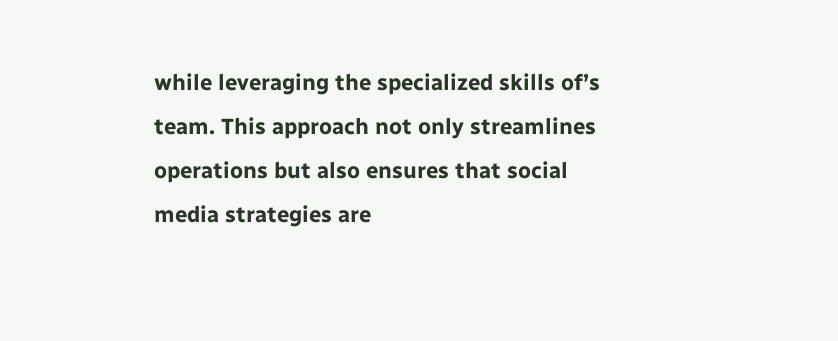while leveraging the specialized skills of’s team. This approach not only streamlines operations but also ensures that social media strategies are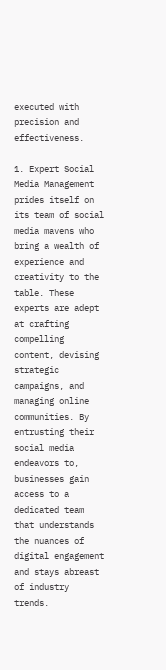executed with precision and effectiveness.

1. Expert Social Media Management prides itself on its team of social media mavens who bring a wealth of experience and creativity to the table. These experts are adept at crafting compelling content, devising strategic campaigns, and managing online communities. By entrusting their social media endeavors to, businesses gain access to a dedicated team that understands the nuances of digital engagement and stays abreast of industry trends.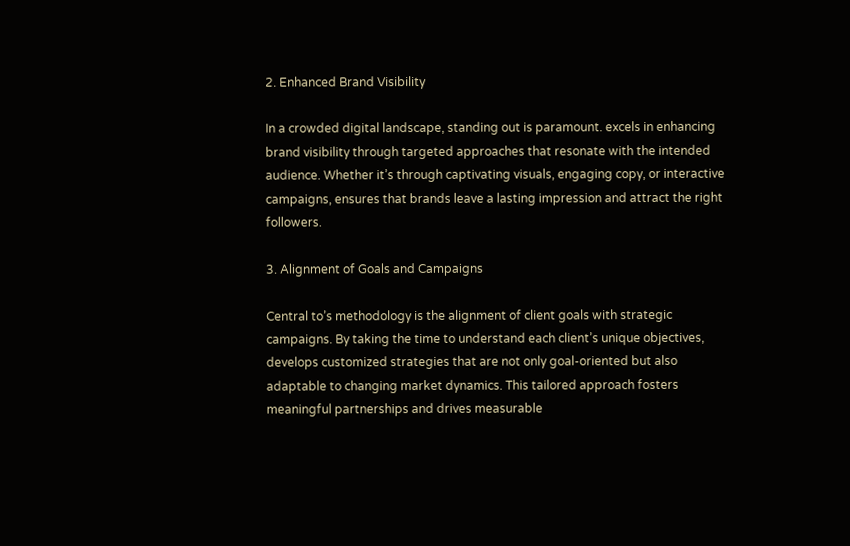2. Enhanced Brand Visibility

In a crowded digital landscape, standing out is paramount. excels in enhancing brand visibility through targeted approaches that resonate with the intended audience. Whether it’s through captivating visuals, engaging copy, or interactive campaigns, ensures that brands leave a lasting impression and attract the right followers.

3. Alignment of Goals and Campaigns

Central to’s methodology is the alignment of client goals with strategic campaigns. By taking the time to understand each client’s unique objectives, develops customized strategies that are not only goal-oriented but also adaptable to changing market dynamics. This tailored approach fosters meaningful partnerships and drives measurable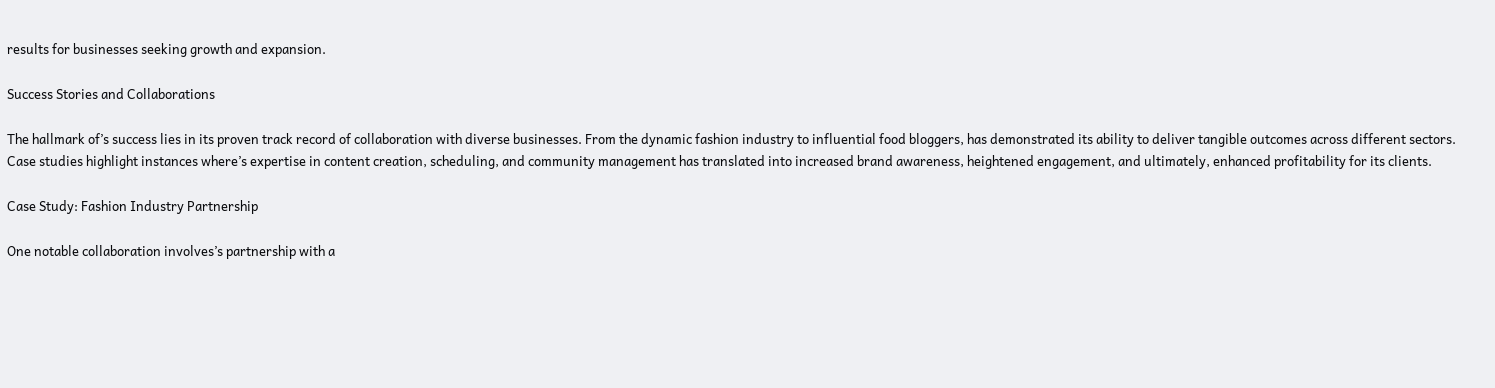results for businesses seeking growth and expansion.

Success Stories and Collaborations

The hallmark of’s success lies in its proven track record of collaboration with diverse businesses. From the dynamic fashion industry to influential food bloggers, has demonstrated its ability to deliver tangible outcomes across different sectors. Case studies highlight instances where’s expertise in content creation, scheduling, and community management has translated into increased brand awareness, heightened engagement, and ultimately, enhanced profitability for its clients.

Case Study: Fashion Industry Partnership

One notable collaboration involves’s partnership with a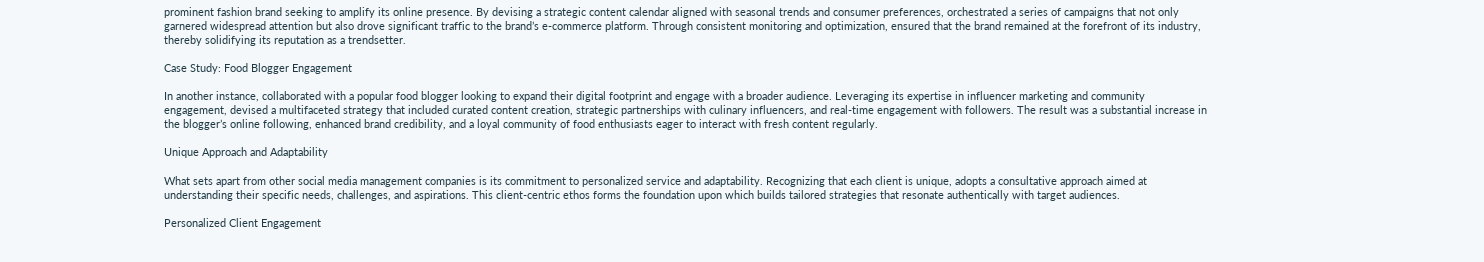prominent fashion brand seeking to amplify its online presence. By devising a strategic content calendar aligned with seasonal trends and consumer preferences, orchestrated a series of campaigns that not only garnered widespread attention but also drove significant traffic to the brand’s e-commerce platform. Through consistent monitoring and optimization, ensured that the brand remained at the forefront of its industry, thereby solidifying its reputation as a trendsetter.

Case Study: Food Blogger Engagement

In another instance, collaborated with a popular food blogger looking to expand their digital footprint and engage with a broader audience. Leveraging its expertise in influencer marketing and community engagement, devised a multifaceted strategy that included curated content creation, strategic partnerships with culinary influencers, and real-time engagement with followers. The result was a substantial increase in the blogger’s online following, enhanced brand credibility, and a loyal community of food enthusiasts eager to interact with fresh content regularly.

Unique Approach and Adaptability

What sets apart from other social media management companies is its commitment to personalized service and adaptability. Recognizing that each client is unique, adopts a consultative approach aimed at understanding their specific needs, challenges, and aspirations. This client-centric ethos forms the foundation upon which builds tailored strategies that resonate authentically with target audiences.

Personalized Client Engagement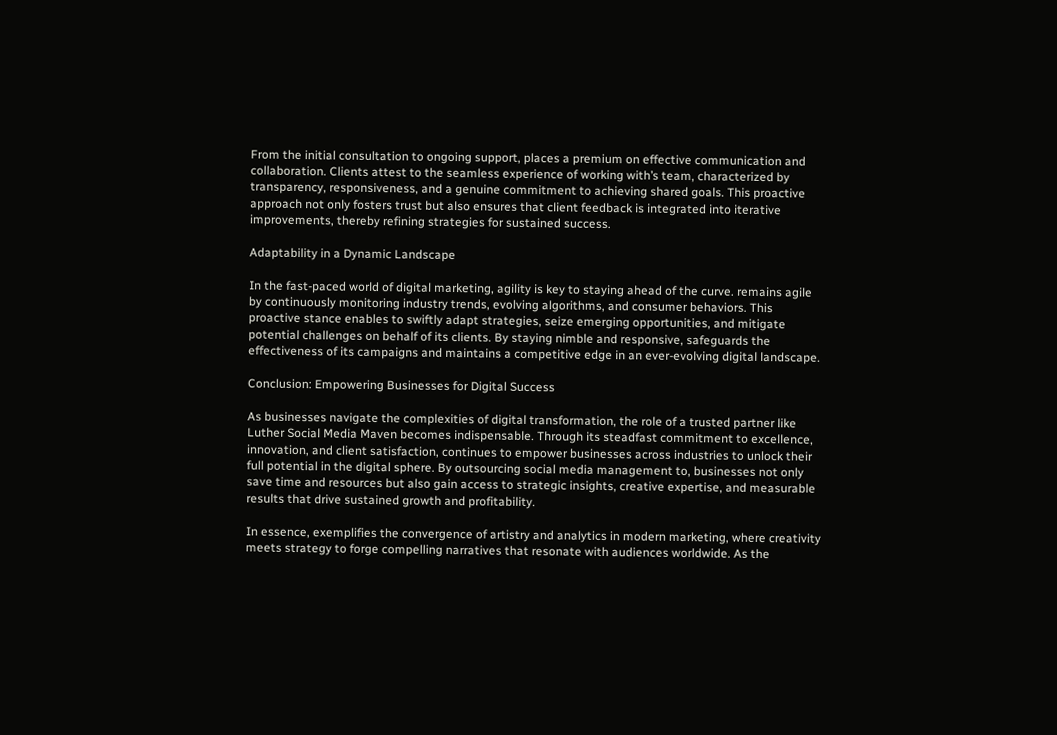From the initial consultation to ongoing support, places a premium on effective communication and collaboration. Clients attest to the seamless experience of working with’s team, characterized by transparency, responsiveness, and a genuine commitment to achieving shared goals. This proactive approach not only fosters trust but also ensures that client feedback is integrated into iterative improvements, thereby refining strategies for sustained success.

Adaptability in a Dynamic Landscape

In the fast-paced world of digital marketing, agility is key to staying ahead of the curve. remains agile by continuously monitoring industry trends, evolving algorithms, and consumer behaviors. This proactive stance enables to swiftly adapt strategies, seize emerging opportunities, and mitigate potential challenges on behalf of its clients. By staying nimble and responsive, safeguards the effectiveness of its campaigns and maintains a competitive edge in an ever-evolving digital landscape.

Conclusion: Empowering Businesses for Digital Success

As businesses navigate the complexities of digital transformation, the role of a trusted partner like Luther Social Media Maven becomes indispensable. Through its steadfast commitment to excellence, innovation, and client satisfaction, continues to empower businesses across industries to unlock their full potential in the digital sphere. By outsourcing social media management to, businesses not only save time and resources but also gain access to strategic insights, creative expertise, and measurable results that drive sustained growth and profitability.

In essence, exemplifies the convergence of artistry and analytics in modern marketing, where creativity meets strategy to forge compelling narratives that resonate with audiences worldwide. As the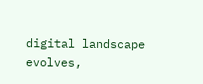digital landscape evolves,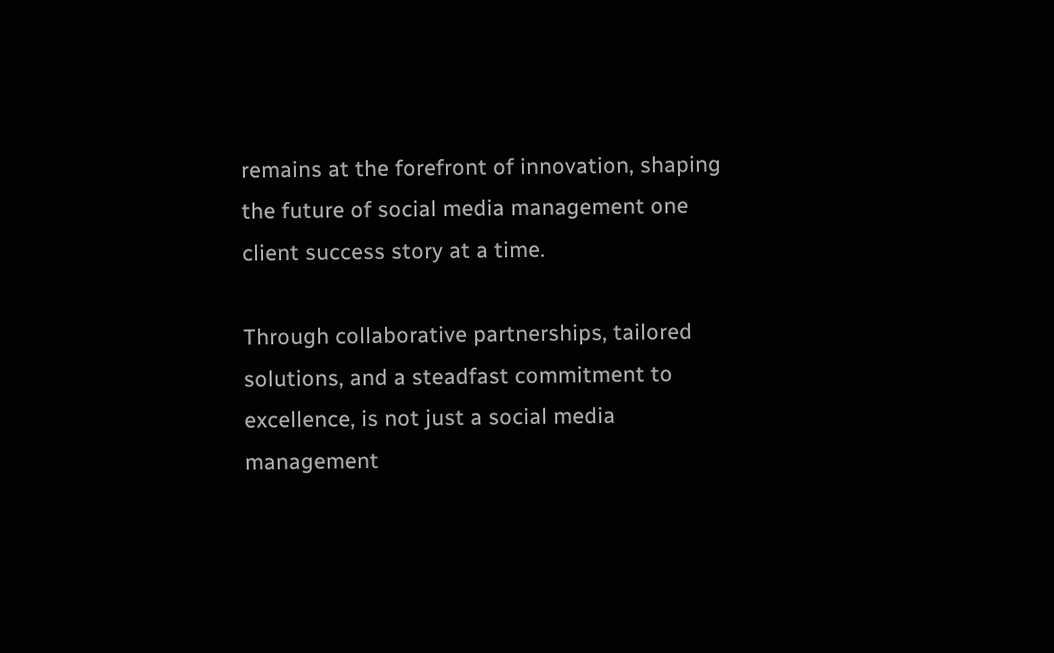remains at the forefront of innovation, shaping the future of social media management one client success story at a time.

Through collaborative partnerships, tailored solutions, and a steadfast commitment to excellence, is not just a social media management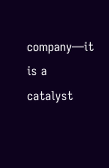company—it is a catalyst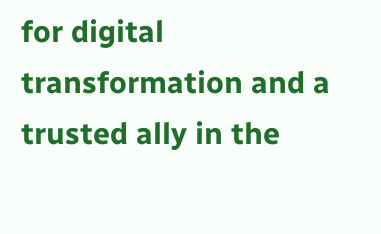for digital transformation and a trusted ally in the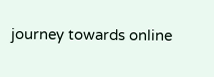journey towards online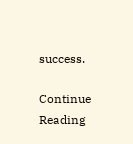success.

Continue Reading